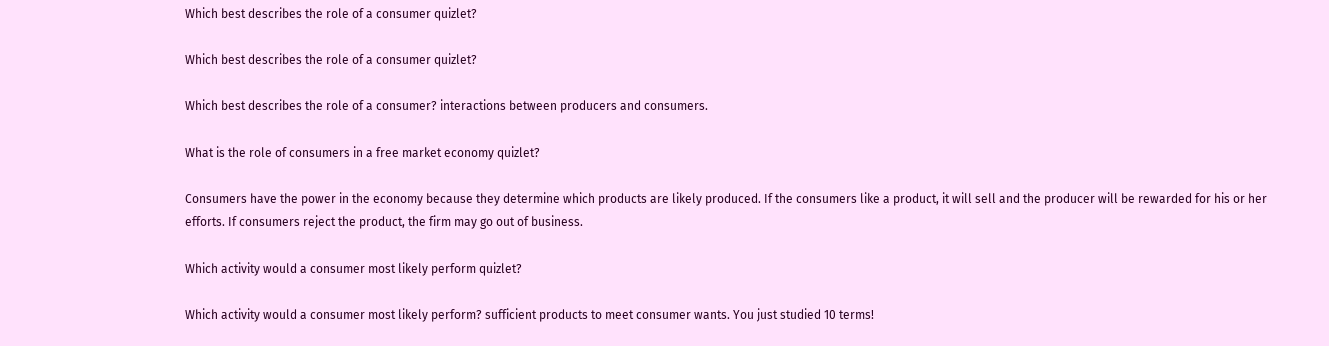Which best describes the role of a consumer quizlet?

Which best describes the role of a consumer quizlet?

Which best describes the role of a consumer? interactions between producers and consumers.

What is the role of consumers in a free market economy quizlet?

Consumers have the power in the economy because they determine which products are likely produced. If the consumers like a product, it will sell and the producer will be rewarded for his or her efforts. If consumers reject the product, the firm may go out of business.

Which activity would a consumer most likely perform quizlet?

Which activity would a consumer most likely perform? sufficient products to meet consumer wants. You just studied 10 terms!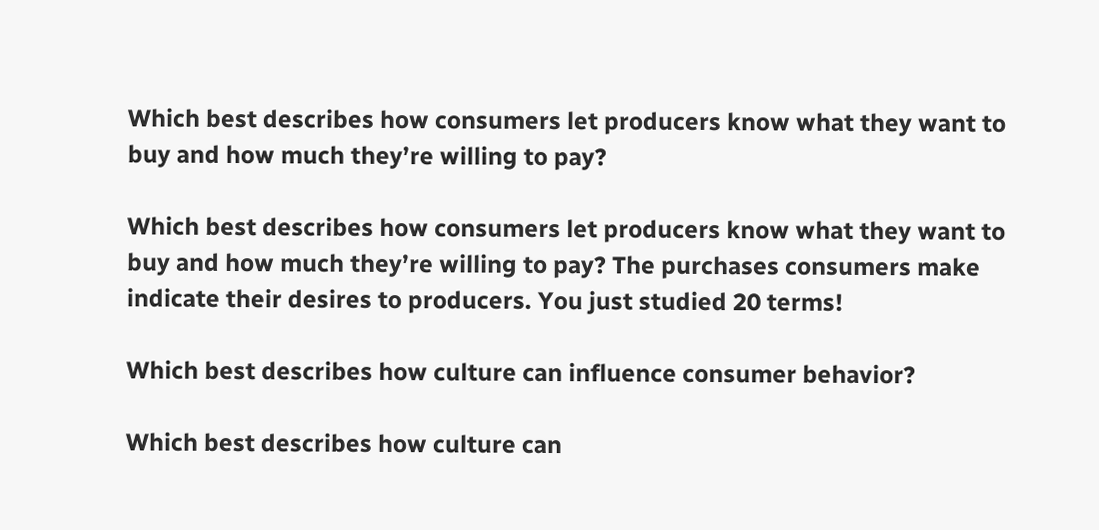Which best describes how consumers let producers know what they want to buy and how much they’re willing to pay?

Which best describes how consumers let producers know what they want to buy and how much they’re willing to pay? The purchases consumers make indicate their desires to producers. You just studied 20 terms!

Which best describes how culture can influence consumer behavior?

Which best describes how culture can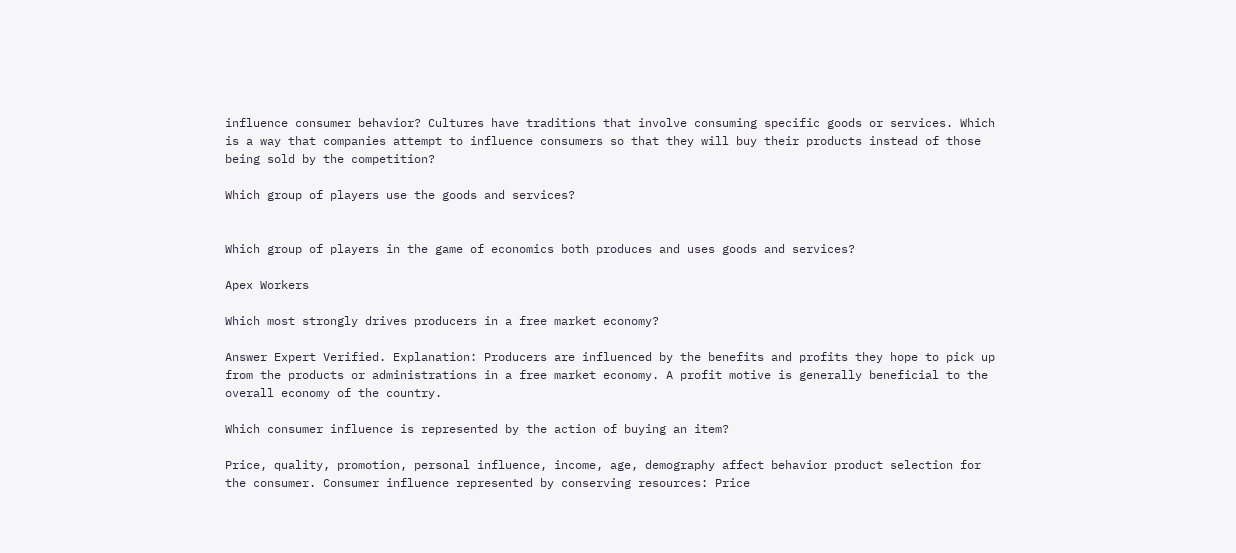influence consumer behavior? Cultures have traditions that involve consuming specific goods or services. Which is a way that companies attempt to influence consumers so that they will buy their products instead of those being sold by the competition?

Which group of players use the goods and services?


Which group of players in the game of economics both produces and uses goods and services?

Apex Workers

Which most strongly drives producers in a free market economy?

Answer Expert Verified. Explanation: Producers are influenced by the benefits and profits they hope to pick up from the products or administrations in a free market economy. A profit motive is generally beneficial to the overall economy of the country.

Which consumer influence is represented by the action of buying an item?

Price, quality, promotion, personal influence, income, age, demography affect behavior product selection for the consumer. Consumer influence represented by conserving resources: Price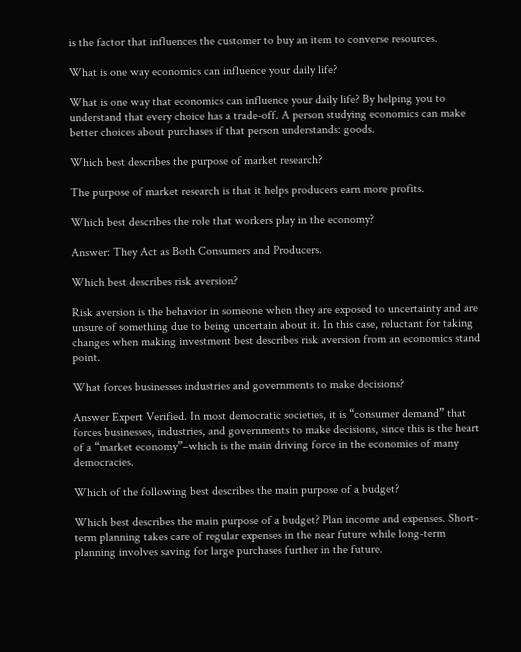is the factor that influences the customer to buy an item to converse resources.

What is one way economics can influence your daily life?

What is one way that economics can influence your daily life? By helping you to understand that every choice has a trade-off. A person studying economics can make better choices about purchases if that person understands: goods.

Which best describes the purpose of market research?

The purpose of market research is that it helps producers earn more profits.

Which best describes the role that workers play in the economy?

Answer: They Act as Both Consumers and Producers.

Which best describes risk aversion?

Risk aversion is the behavior in someone when they are exposed to uncertainty and are unsure of something due to being uncertain about it. In this case, reluctant for taking changes when making investment best describes risk aversion from an economics stand point.

What forces businesses industries and governments to make decisions?

Answer Expert Verified. In most democratic societies, it is “consumer demand” that forces businesses, industries, and governments to make decisions, since this is the heart of a “market economy”–which is the main driving force in the economies of many democracies.

Which of the following best describes the main purpose of a budget?

Which best describes the main purpose of a budget? Plan income and expenses. Short-term planning takes care of regular expenses in the near future while long-term planning involves saving for large purchases further in the future.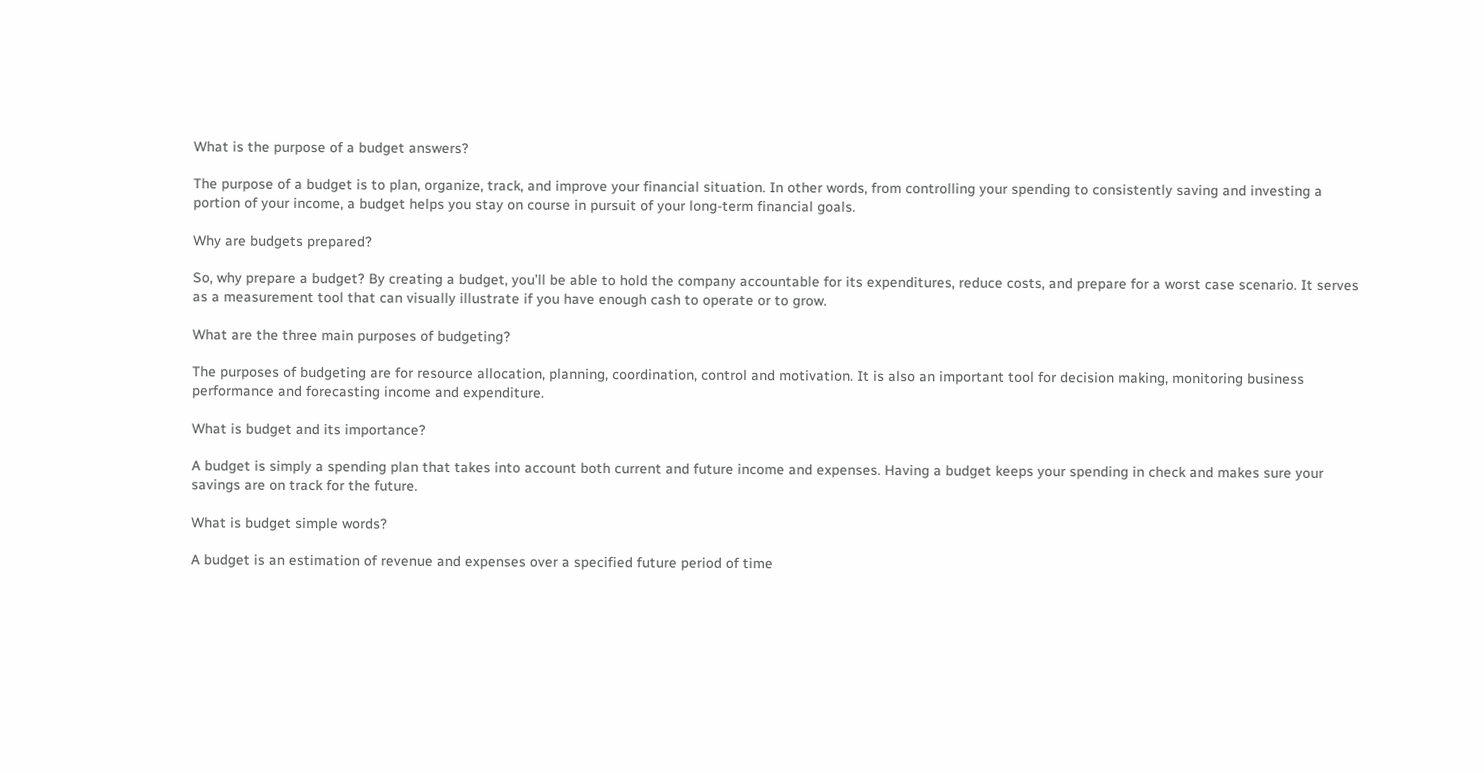What is the purpose of a budget answers?

The purpose of a budget is to plan, organize, track, and improve your financial situation. In other words, from controlling your spending to consistently saving and investing a portion of your income, a budget helps you stay on course in pursuit of your long-term financial goals.

Why are budgets prepared?

So, why prepare a budget? By creating a budget, you’ll be able to hold the company accountable for its expenditures, reduce costs, and prepare for a worst case scenario. It serves as a measurement tool that can visually illustrate if you have enough cash to operate or to grow.

What are the three main purposes of budgeting?

The purposes of budgeting are for resource allocation, planning, coordination, control and motivation. It is also an important tool for decision making, monitoring business performance and forecasting income and expenditure.

What is budget and its importance?

A budget is simply a spending plan that takes into account both current and future income and expenses. Having a budget keeps your spending in check and makes sure your savings are on track for the future.

What is budget simple words?

A budget is an estimation of revenue and expenses over a specified future period of time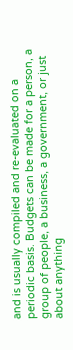and is usually compiled and re-evaluated on a periodic basis. Budgets can be made for a person, a group of people, a business, a government, or just about anything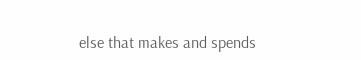else that makes and spends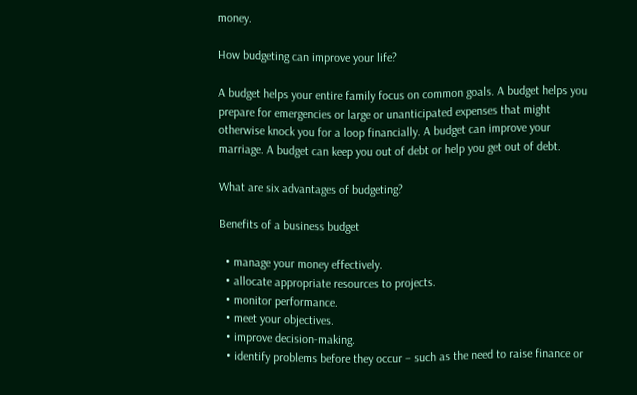money.

How budgeting can improve your life?

A budget helps your entire family focus on common goals. A budget helps you prepare for emergencies or large or unanticipated expenses that might otherwise knock you for a loop financially. A budget can improve your marriage. A budget can keep you out of debt or help you get out of debt.

What are six advantages of budgeting?

Benefits of a business budget

  • manage your money effectively.
  • allocate appropriate resources to projects.
  • monitor performance.
  • meet your objectives.
  • improve decision-making.
  • identify problems before they occur – such as the need to raise finance or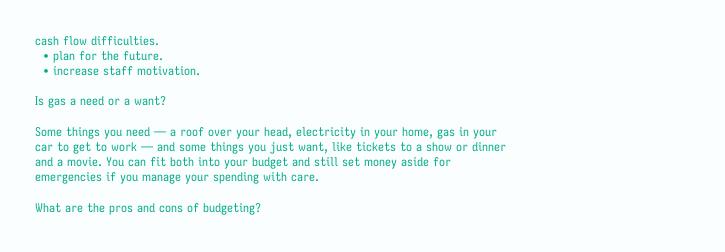cash flow difficulties.
  • plan for the future.
  • increase staff motivation.

Is gas a need or a want?

Some things you need — a roof over your head, electricity in your home, gas in your car to get to work — and some things you just want, like tickets to a show or dinner and a movie. You can fit both into your budget and still set money aside for emergencies if you manage your spending with care.

What are the pros and cons of budgeting?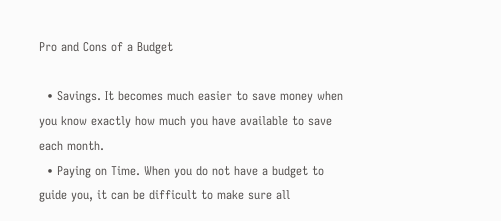Pro and Cons of a Budget

  • Savings. It becomes much easier to save money when you know exactly how much you have available to save each month.
  • Paying on Time. When you do not have a budget to guide you, it can be difficult to make sure all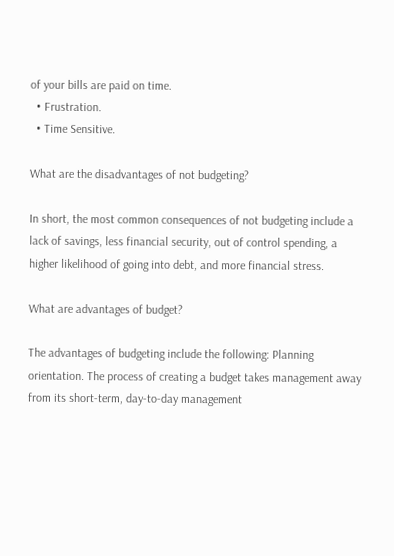of your bills are paid on time.
  • Frustration.
  • Time Sensitive.

What are the disadvantages of not budgeting?

In short, the most common consequences of not budgeting include a lack of savings, less financial security, out of control spending, a higher likelihood of going into debt, and more financial stress.

What are advantages of budget?

The advantages of budgeting include the following: Planning orientation. The process of creating a budget takes management away from its short-term, day-to-day management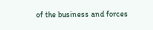of the business and forces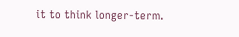it to think longer-term.